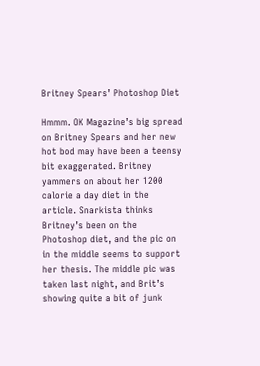Britney Spears’ Photoshop Diet

Hmmm. OK Magazine’s big spread on Britney Spears and her new hot bod may have been a teensy bit exaggerated. Britney yammers on about her 1200 calorie a day diet in the article. Snarkista thinks Britney’s been on the Photoshop diet, and the pic on in the middle seems to support her thesis. The middle pic was taken last night, and Brit’s showing quite a bit of junk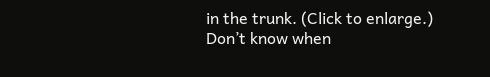in the trunk. (Click to enlarge.) Don’t know when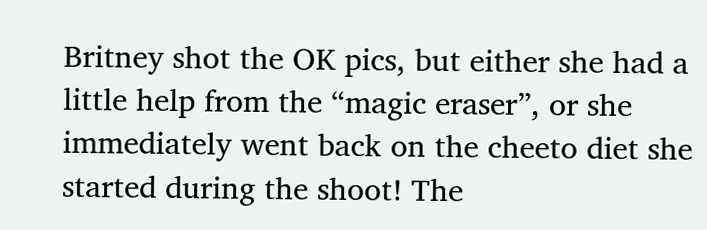Britney shot the OK pics, but either she had a little help from the “magic eraser”, or she immediately went back on the cheeto diet she started during the shoot! The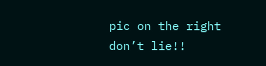pic on the right don’t lie!!